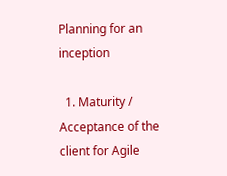Planning for an inception

  1. Maturity / Acceptance of the client for Agile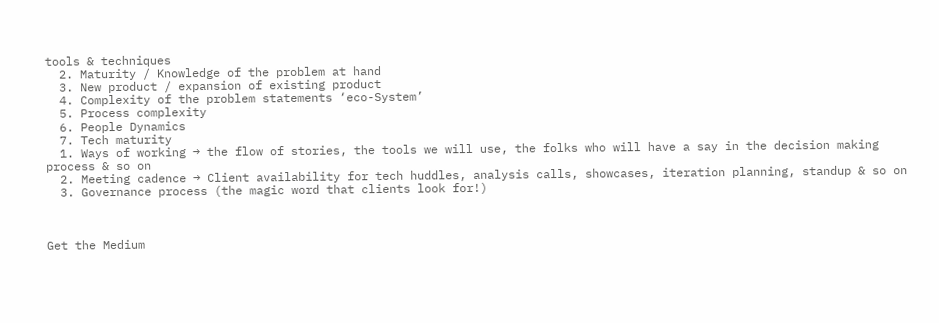tools & techniques
  2. Maturity / Knowledge of the problem at hand
  3. New product / expansion of existing product
  4. Complexity of the problem statements ‘eco-System’
  5. Process complexity
  6. People Dynamics
  7. Tech maturity
  1. Ways of working → the flow of stories, the tools we will use, the folks who will have a say in the decision making process & so on
  2. Meeting cadence → Client availability for tech huddles, analysis calls, showcases, iteration planning, standup & so on
  3. Governance process (the magic word that clients look for!)



Get the Medium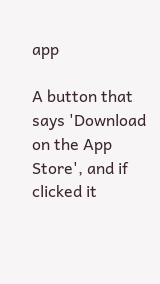app

A button that says 'Download on the App Store', and if clicked it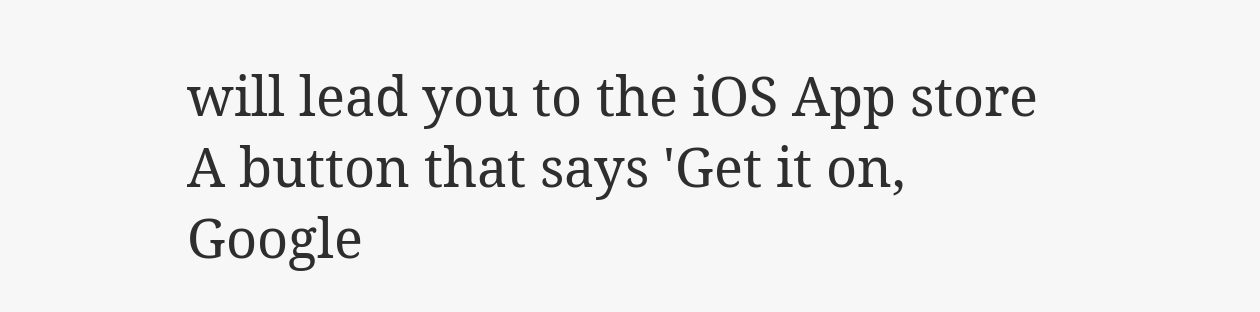will lead you to the iOS App store
A button that says 'Get it on, Google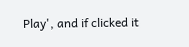Play', and if clicked it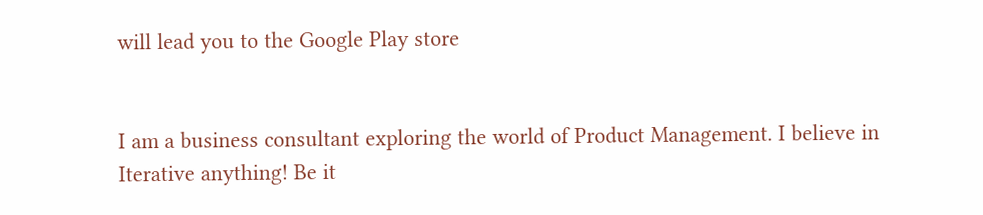will lead you to the Google Play store


I am a business consultant exploring the world of Product Management. I believe in Iterative anything! Be it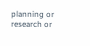planning or research or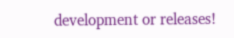development or releases!